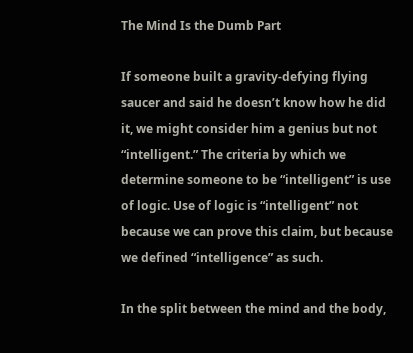The Mind Is the Dumb Part

If someone built a gravity-defying flying saucer and said he doesn’t know how he did it, we might consider him a genius but not “intelligent.” The criteria by which we determine someone to be “intelligent” is use of logic. Use of logic is “intelligent” not because we can prove this claim, but because we defined “intelligence” as such.

In the split between the mind and the body,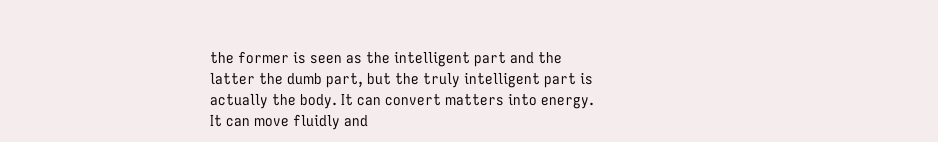the former is seen as the intelligent part and the latter the dumb part, but the truly intelligent part is actually the body. It can convert matters into energy. It can move fluidly and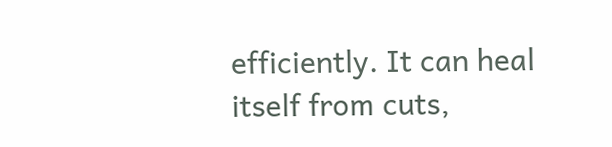efficiently. It can heal itself from cuts,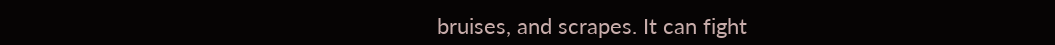bruises, and scrapes. It can fight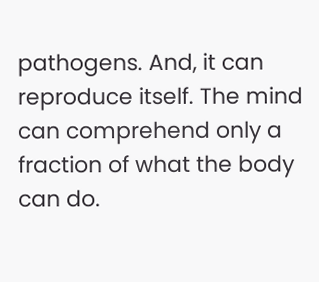pathogens. And, it can reproduce itself. The mind can comprehend only a fraction of what the body can do.